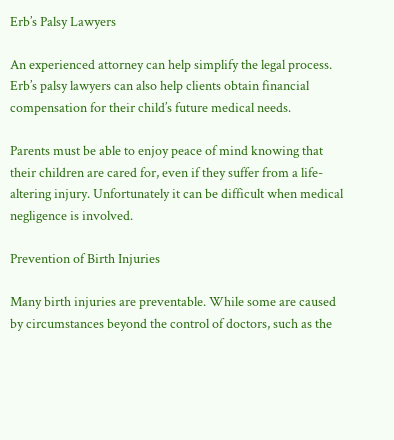Erb’s Palsy Lawyers

An experienced attorney can help simplify the legal process. Erb’s palsy lawyers can also help clients obtain financial compensation for their child’s future medical needs.

Parents must be able to enjoy peace of mind knowing that their children are cared for, even if they suffer from a life-altering injury. Unfortunately it can be difficult when medical negligence is involved.

Prevention of Birth Injuries

Many birth injuries are preventable. While some are caused by circumstances beyond the control of doctors, such as the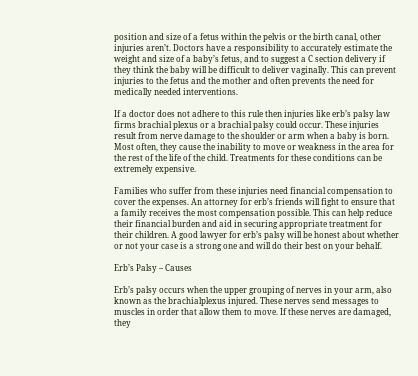position and size of a fetus within the pelvis or the birth canal, other injuries aren’t. Doctors have a responsibility to accurately estimate the weight and size of a baby’s fetus, and to suggest a C section delivery if they think the baby will be difficult to deliver vaginally. This can prevent injuries to the fetus and the mother and often prevents the need for medically needed interventions.

If a doctor does not adhere to this rule then injuries like erb’s palsy law firms brachial plexus or a brachial palsy could occur. These injuries result from nerve damage to the shoulder or arm when a baby is born. Most often, they cause the inability to move or weakness in the area for the rest of the life of the child. Treatments for these conditions can be extremely expensive.

Families who suffer from these injuries need financial compensation to cover the expenses. An attorney for erb’s friends will fight to ensure that a family receives the most compensation possible. This can help reduce their financial burden and aid in securing appropriate treatment for their children. A good lawyer for erb’s palsy will be honest about whether or not your case is a strong one and will do their best on your behalf.

Erb’s Palsy – Causes

Erb’s palsy occurs when the upper grouping of nerves in your arm, also known as the brachialplexus injured. These nerves send messages to muscles in order that allow them to move. If these nerves are damaged, they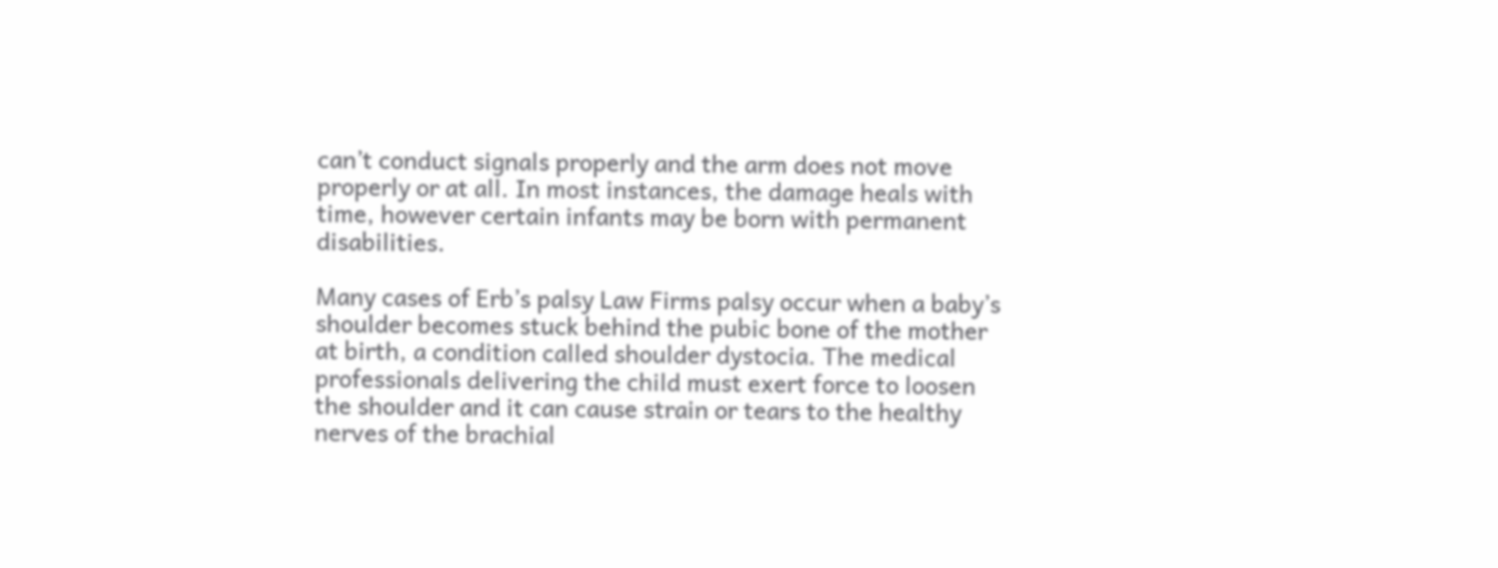can’t conduct signals properly and the arm does not move properly or at all. In most instances, the damage heals with time, however certain infants may be born with permanent disabilities.

Many cases of Erb’s palsy Law Firms palsy occur when a baby’s shoulder becomes stuck behind the pubic bone of the mother at birth, a condition called shoulder dystocia. The medical professionals delivering the child must exert force to loosen the shoulder and it can cause strain or tears to the healthy nerves of the brachial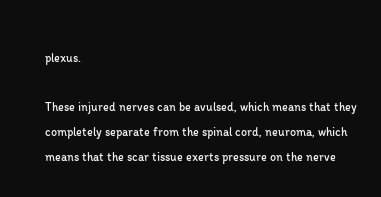plexus.

These injured nerves can be avulsed, which means that they completely separate from the spinal cord, neuroma, which means that the scar tissue exerts pressure on the nerve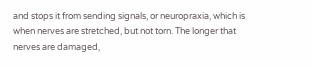and stops it from sending signals, or neuropraxia, which is when nerves are stretched, but not torn. The longer that nerves are damaged,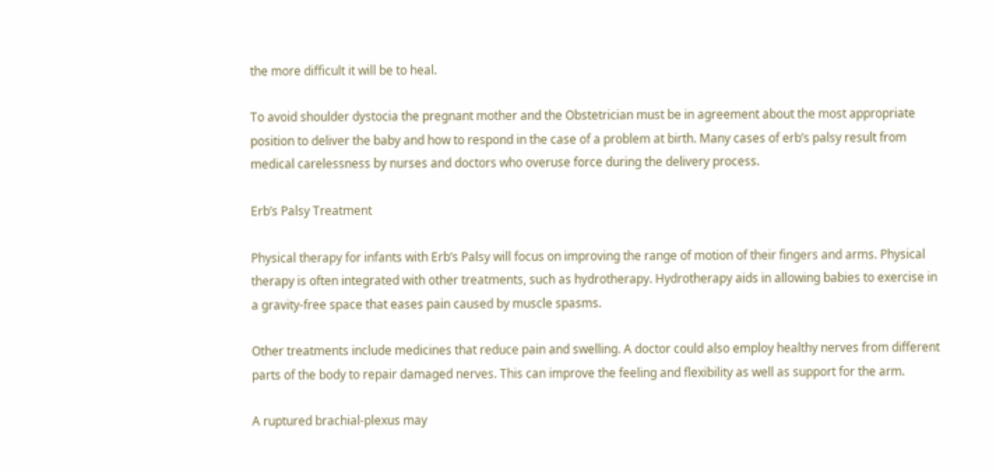the more difficult it will be to heal.

To avoid shoulder dystocia the pregnant mother and the Obstetrician must be in agreement about the most appropriate position to deliver the baby and how to respond in the case of a problem at birth. Many cases of erb’s palsy result from medical carelessness by nurses and doctors who overuse force during the delivery process.

Erb’s Palsy Treatment

Physical therapy for infants with Erb’s Palsy will focus on improving the range of motion of their fingers and arms. Physical therapy is often integrated with other treatments, such as hydrotherapy. Hydrotherapy aids in allowing babies to exercise in a gravity-free space that eases pain caused by muscle spasms.

Other treatments include medicines that reduce pain and swelling. A doctor could also employ healthy nerves from different parts of the body to repair damaged nerves. This can improve the feeling and flexibility as well as support for the arm.

A ruptured brachial-plexus may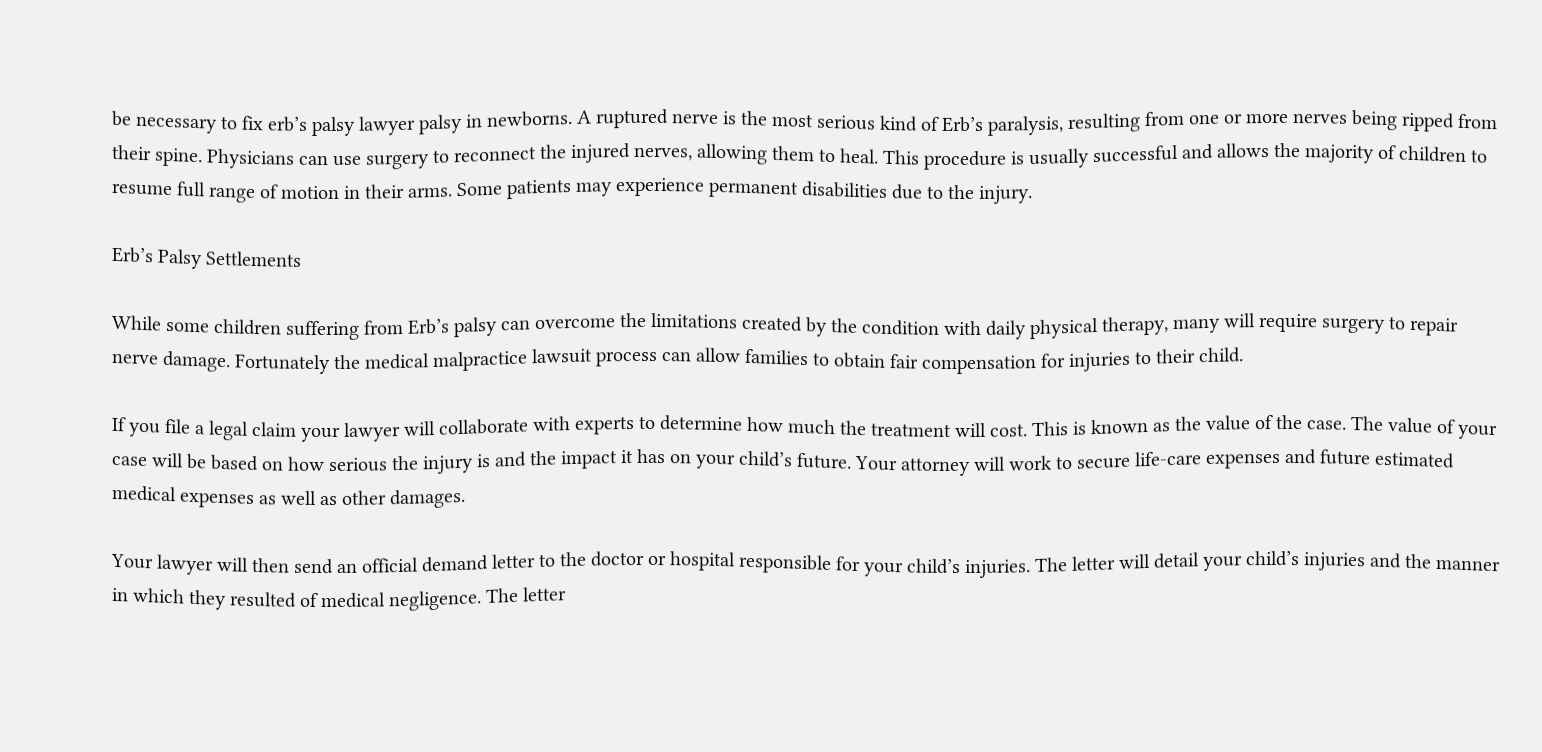be necessary to fix erb’s palsy lawyer palsy in newborns. A ruptured nerve is the most serious kind of Erb’s paralysis, resulting from one or more nerves being ripped from their spine. Physicians can use surgery to reconnect the injured nerves, allowing them to heal. This procedure is usually successful and allows the majority of children to resume full range of motion in their arms. Some patients may experience permanent disabilities due to the injury.

Erb’s Palsy Settlements

While some children suffering from Erb’s palsy can overcome the limitations created by the condition with daily physical therapy, many will require surgery to repair nerve damage. Fortunately the medical malpractice lawsuit process can allow families to obtain fair compensation for injuries to their child.

If you file a legal claim your lawyer will collaborate with experts to determine how much the treatment will cost. This is known as the value of the case. The value of your case will be based on how serious the injury is and the impact it has on your child’s future. Your attorney will work to secure life-care expenses and future estimated medical expenses as well as other damages.

Your lawyer will then send an official demand letter to the doctor or hospital responsible for your child’s injuries. The letter will detail your child’s injuries and the manner in which they resulted of medical negligence. The letter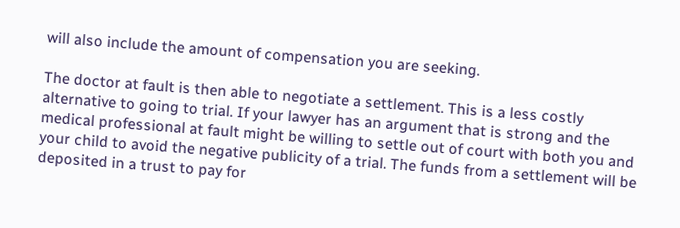will also include the amount of compensation you are seeking.

The doctor at fault is then able to negotiate a settlement. This is a less costly alternative to going to trial. If your lawyer has an argument that is strong and the medical professional at fault might be willing to settle out of court with both you and your child to avoid the negative publicity of a trial. The funds from a settlement will be deposited in a trust to pay for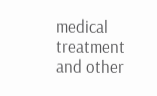medical treatment and other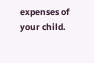expenses of your child.